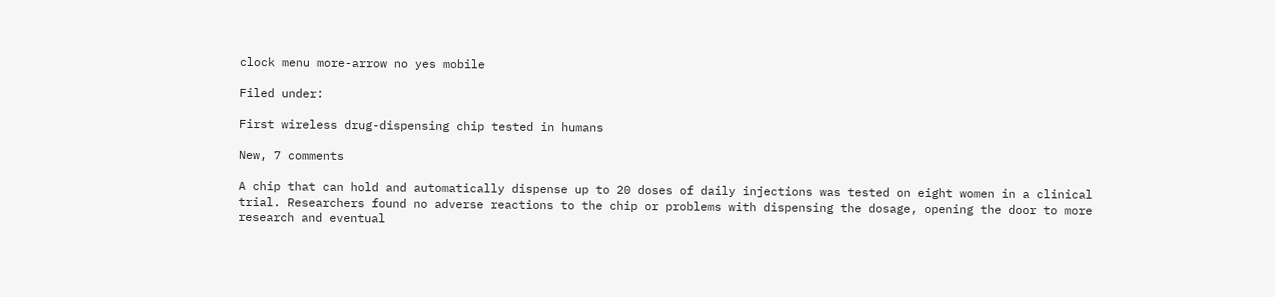clock menu more-arrow no yes mobile

Filed under:

First wireless drug-dispensing chip tested in humans

New, 7 comments

A chip that can hold and automatically dispense up to 20 doses of daily injections was tested on eight women in a clinical trial. Researchers found no adverse reactions to the chip or problems with dispensing the dosage, opening the door to more research and eventual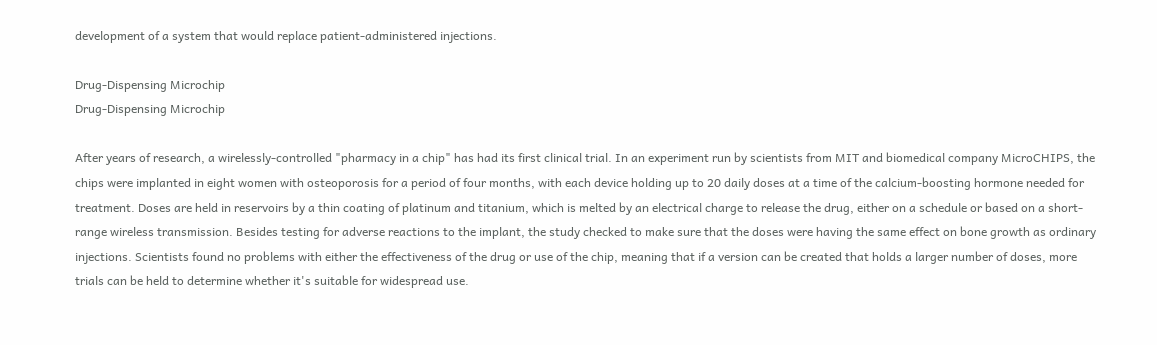development of a system that would replace patient-administered injections.

Drug-Dispensing Microchip
Drug-Dispensing Microchip

After years of research, a wirelessly-controlled "pharmacy in a chip" has had its first clinical trial. In an experiment run by scientists from MIT and biomedical company MicroCHIPS, the chips were implanted in eight women with osteoporosis for a period of four months, with each device holding up to 20 daily doses at a time of the calcium-boosting hormone needed for treatment. Doses are held in reservoirs by a thin coating of platinum and titanium, which is melted by an electrical charge to release the drug, either on a schedule or based on a short-range wireless transmission. Besides testing for adverse reactions to the implant, the study checked to make sure that the doses were having the same effect on bone growth as ordinary injections. Scientists found no problems with either the effectiveness of the drug or use of the chip, meaning that if a version can be created that holds a larger number of doses, more trials can be held to determine whether it's suitable for widespread use.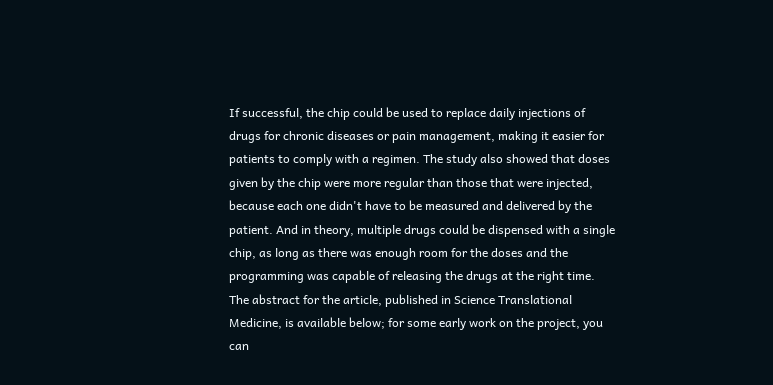If successful, the chip could be used to replace daily injections of drugs for chronic diseases or pain management, making it easier for patients to comply with a regimen. The study also showed that doses given by the chip were more regular than those that were injected, because each one didn't have to be measured and delivered by the patient. And in theory, multiple drugs could be dispensed with a single chip, as long as there was enough room for the doses and the programming was capable of releasing the drugs at the right time. The abstract for the article, published in Science Translational Medicine, is available below; for some early work on the project, you can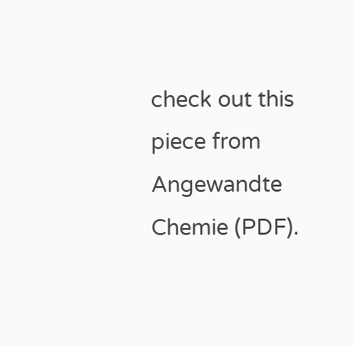check out this piece from Angewandte Chemie (PDF).